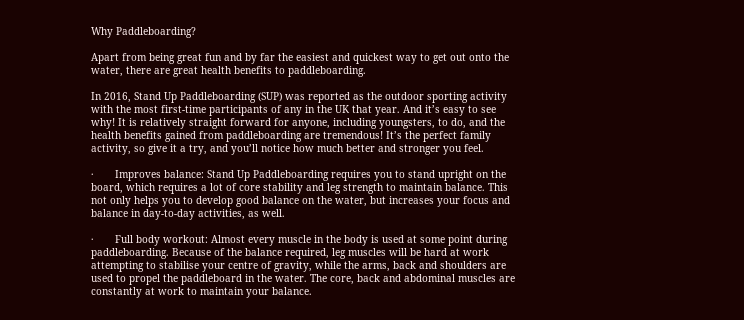Why Paddleboarding?

Apart from being great fun and by far the easiest and quickest way to get out onto the water, there are great health benefits to paddleboarding.

In 2016, Stand Up Paddleboarding (SUP) was reported as the outdoor sporting activity with the most first-time participants of any in the UK that year. And it’s easy to see why! It is relatively straight forward for anyone, including youngsters, to do, and the health benefits gained from paddleboarding are tremendous! It’s the perfect family activity, so give it a try, and you’ll notice how much better and stronger you feel.

·       Improves balance: Stand Up Paddleboarding requires you to stand upright on the board, which requires a lot of core stability and leg strength to maintain balance. This not only helps you to develop good balance on the water, but increases your focus and balance in day-to-day activities, as well.

·       Full body workout: Almost every muscle in the body is used at some point during paddleboarding. Because of the balance required, leg muscles will be hard at work attempting to stabilise your centre of gravity, while the arms, back and shoulders are used to propel the paddleboard in the water. The core, back and abdominal muscles are constantly at work to maintain your balance.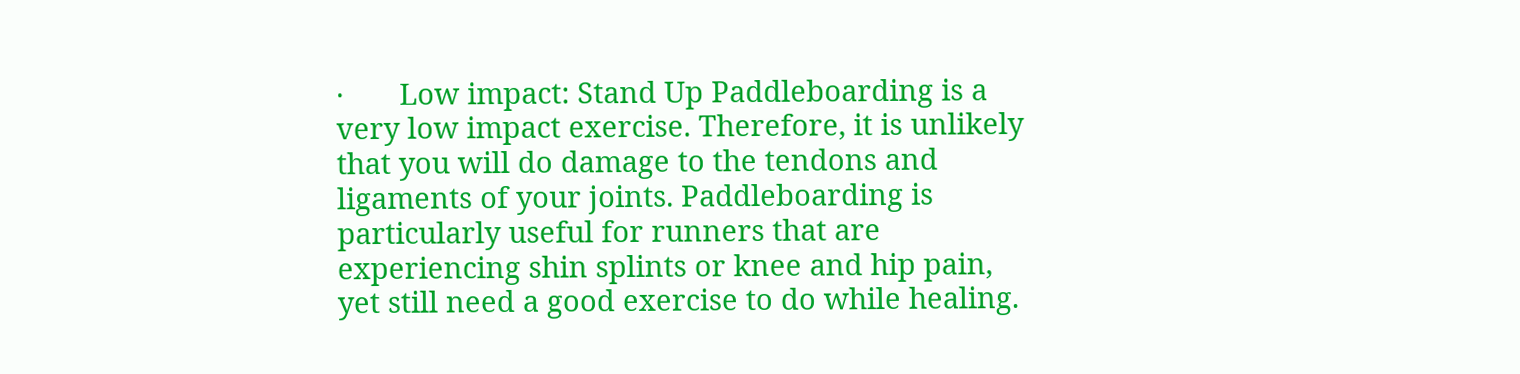·       Low impact: Stand Up Paddleboarding is a very low impact exercise. Therefore, it is unlikely that you will do damage to the tendons and ligaments of your joints. Paddleboarding is particularly useful for runners that are experiencing shin splints or knee and hip pain, yet still need a good exercise to do while healing.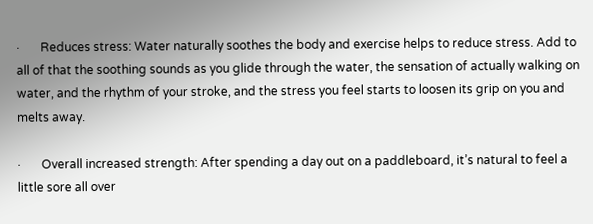·       Reduces stress: Water naturally soothes the body and exercise helps to reduce stress. Add to all of that the soothing sounds as you glide through the water, the sensation of actually walking on water, and the rhythm of your stroke, and the stress you feel starts to loosen its grip on you and melts away.

·       Overall increased strength: After spending a day out on a paddleboard, it’s natural to feel a little sore all over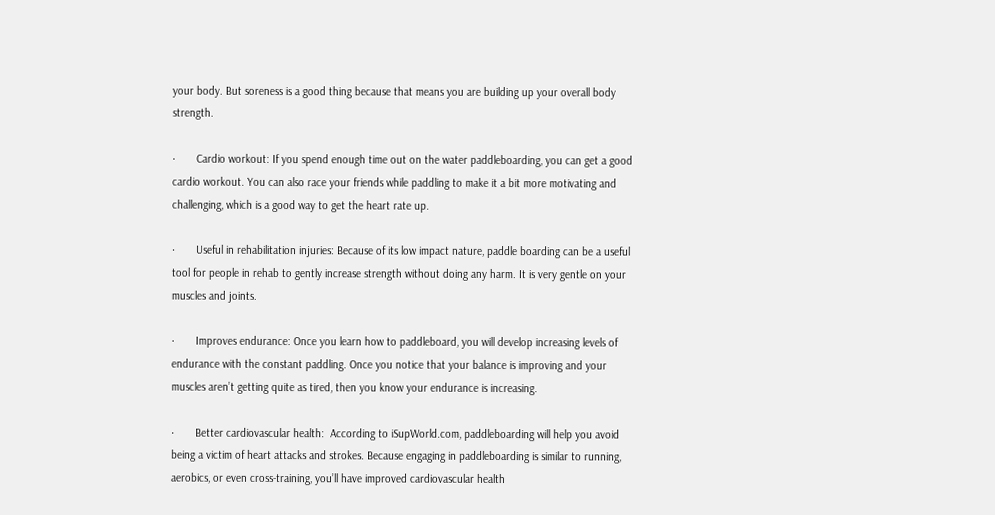your body. But soreness is a good thing because that means you are building up your overall body strength.

·       Cardio workout: If you spend enough time out on the water paddleboarding, you can get a good cardio workout. You can also race your friends while paddling to make it a bit more motivating and challenging, which is a good way to get the heart rate up.

·       Useful in rehabilitation injuries: Because of its low impact nature, paddle boarding can be a useful tool for people in rehab to gently increase strength without doing any harm. It is very gentle on your muscles and joints.

·       Improves endurance: Once you learn how to paddleboard, you will develop increasing levels of endurance with the constant paddling. Once you notice that your balance is improving and your muscles aren’t getting quite as tired, then you know your endurance is increasing.

·       Better cardiovascular health:  According to iSupWorld.com, paddleboarding will help you avoid being a victim of heart attacks and strokes. Because engaging in paddleboarding is similar to running, aerobics, or even cross-training, you’ll have improved cardiovascular health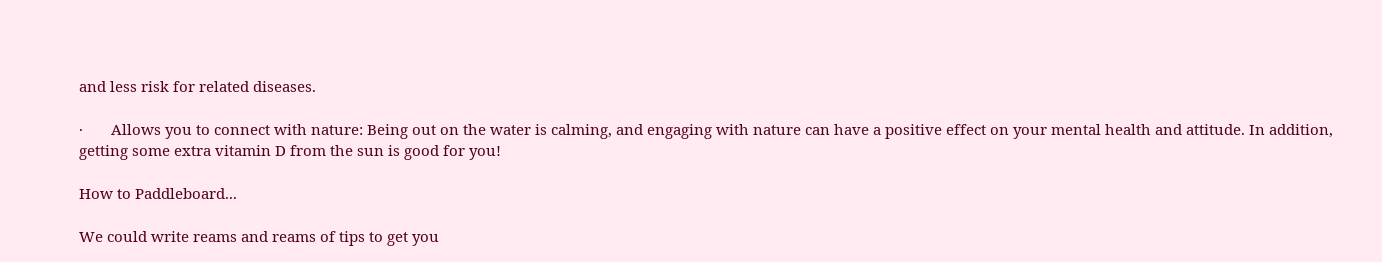and less risk for related diseases.

·       Allows you to connect with nature: Being out on the water is calming, and engaging with nature can have a positive effect on your mental health and attitude. In addition, getting some extra vitamin D from the sun is good for you!

How to Paddleboard...

We could write reams and reams of tips to get you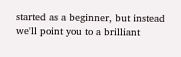started as a beginner, but instead we'll point you to a brilliant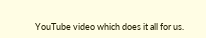YouTube video which does it all for us.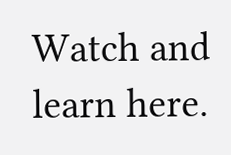Watch and learn here.